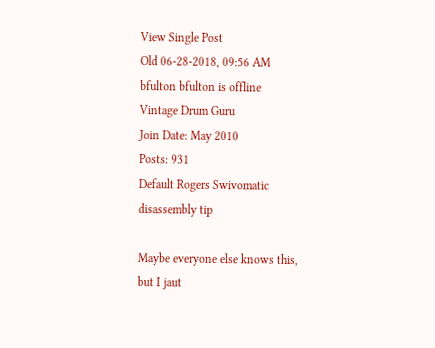View Single Post
Old 06-28-2018, 09:56 AM
bfulton bfulton is offline
Vintage Drum Guru
Join Date: May 2010
Posts: 931
Default Rogers Swivomatic disassembly tip

Maybe everyone else knows this, but I jaut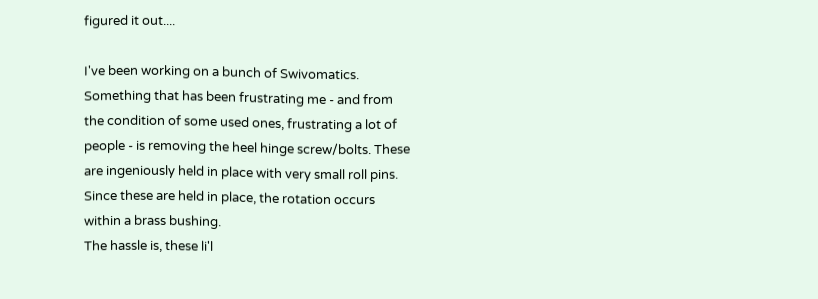figured it out....

I've been working on a bunch of Swivomatics. Something that has been frustrating me - and from the condition of some used ones, frustrating a lot of people - is removing the heel hinge screw/bolts. These are ingeniously held in place with very small roll pins. Since these are held in place, the rotation occurs within a brass bushing.
The hassle is, these li'l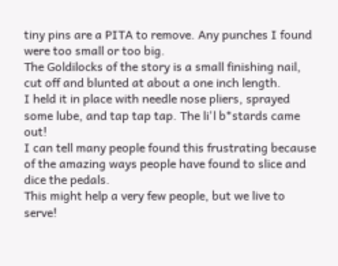tiny pins are a PITA to remove. Any punches I found were too small or too big.
The Goldilocks of the story is a small finishing nail, cut off and blunted at about a one inch length.
I held it in place with needle nose pliers, sprayed some lube, and tap tap tap. The li'l b*stards came out!
I can tell many people found this frustrating because of the amazing ways people have found to slice and dice the pedals.
This might help a very few people, but we live to serve!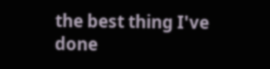the best thing I've done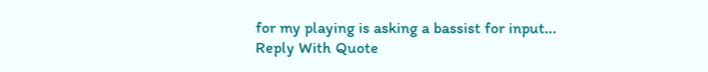for my playing is asking a bassist for input...
Reply With Quote